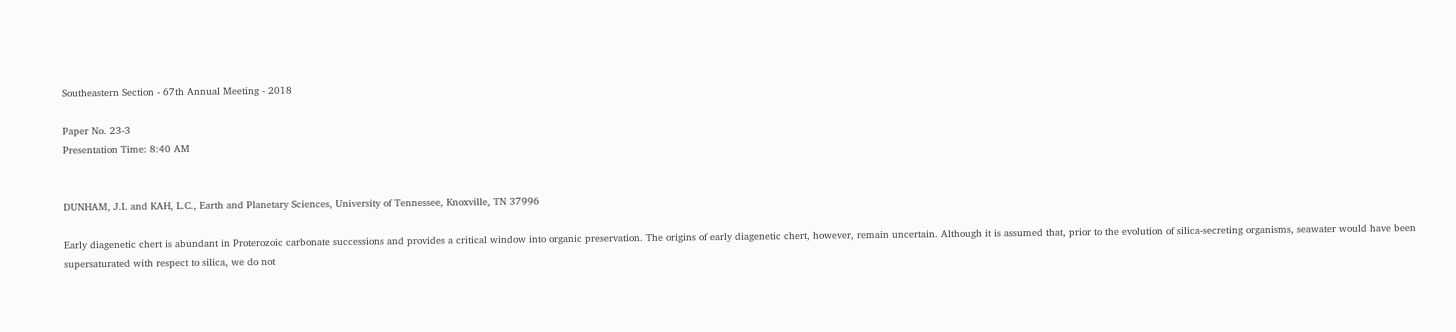Southeastern Section - 67th Annual Meeting - 2018

Paper No. 23-3
Presentation Time: 8:40 AM


DUNHAM, J.I. and KAH, L.C., Earth and Planetary Sciences, University of Tennessee, Knoxville, TN 37996

Early diagenetic chert is abundant in Proterozoic carbonate successions and provides a critical window into organic preservation. The origins of early diagenetic chert, however, remain uncertain. Although it is assumed that, prior to the evolution of silica-secreting organisms, seawater would have been supersaturated with respect to silica, we do not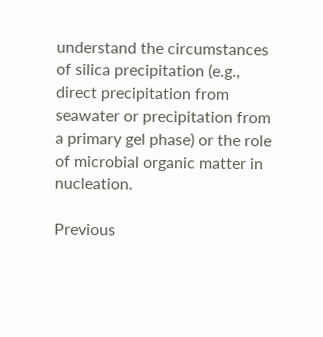understand the circumstances of silica precipitation (e.g., direct precipitation from seawater or precipitation from a primary gel phase) or the role of microbial organic matter in nucleation.

Previous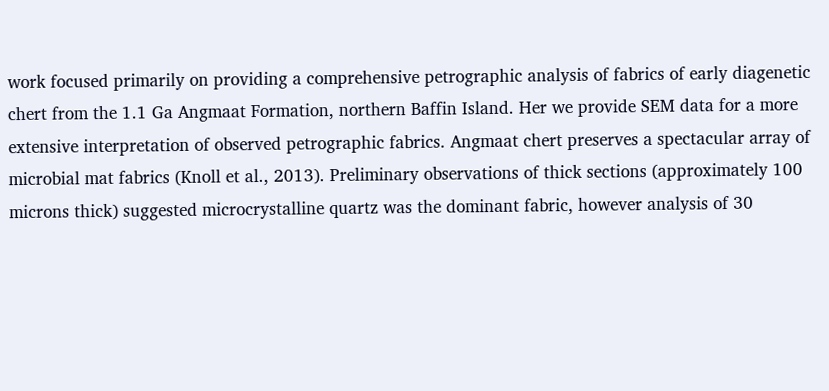work focused primarily on providing a comprehensive petrographic analysis of fabrics of early diagenetic chert from the 1.1 Ga Angmaat Formation, northern Baffin Island. Her we provide SEM data for a more extensive interpretation of observed petrographic fabrics. Angmaat chert preserves a spectacular array of microbial mat fabrics (Knoll et al., 2013). Preliminary observations of thick sections (approximately 100 microns thick) suggested microcrystalline quartz was the dominant fabric, however analysis of 30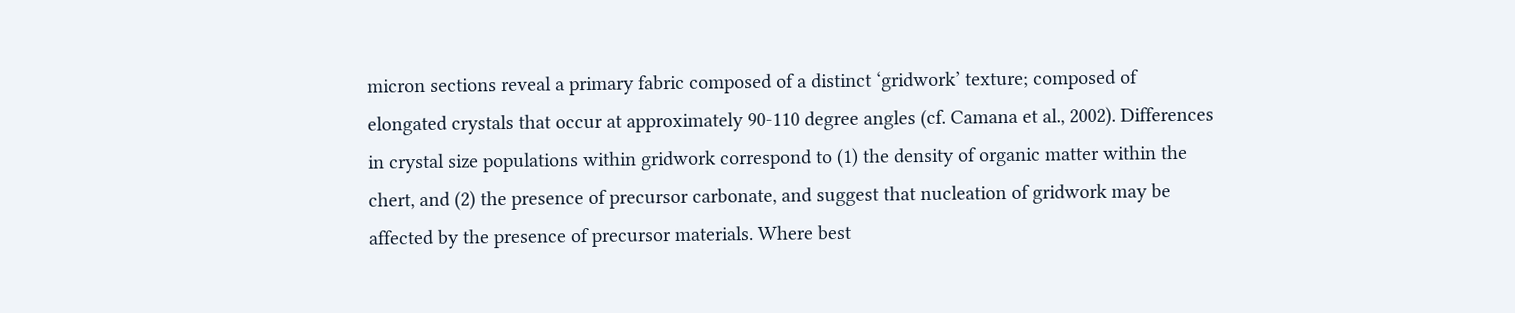micron sections reveal a primary fabric composed of a distinct ‘gridwork’ texture; composed of elongated crystals that occur at approximately 90-110 degree angles (cf. Camana et al., 2002). Differences in crystal size populations within gridwork correspond to (1) the density of organic matter within the chert, and (2) the presence of precursor carbonate, and suggest that nucleation of gridwork may be affected by the presence of precursor materials. Where best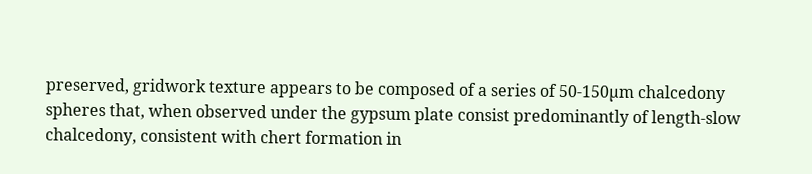preserved, gridwork texture appears to be composed of a series of 50-150µm chalcedony spheres that, when observed under the gypsum plate consist predominantly of length-slow chalcedony, consistent with chert formation in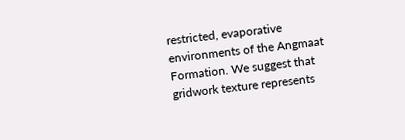restricted, evaporative environments of the Angmaat Formation. We suggest that gridwork texture represents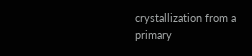crystallization from a primary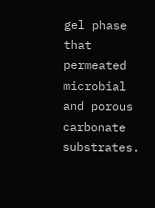gel phase that permeated microbial and porous carbonate substrates.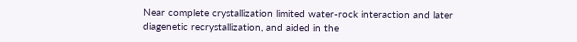Near complete crystallization limited water-rock interaction and later diagenetic recrystallization, and aided in the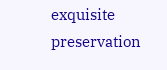exquisite preservation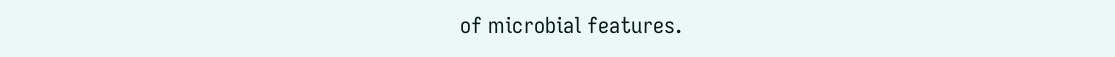of microbial features.